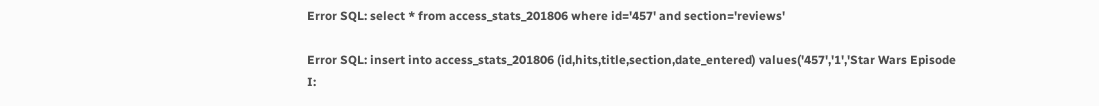Error SQL: select * from access_stats_201806 where id='457' and section='reviews'

Error SQL: insert into access_stats_201806 (id,hits,title,section,date_entered) values('457','1','Star Wars Episode I: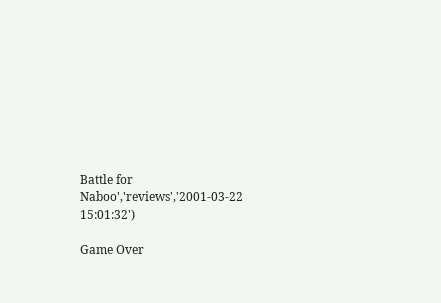Battle for Naboo','reviews','2001-03-22 15:01:32')

Game Over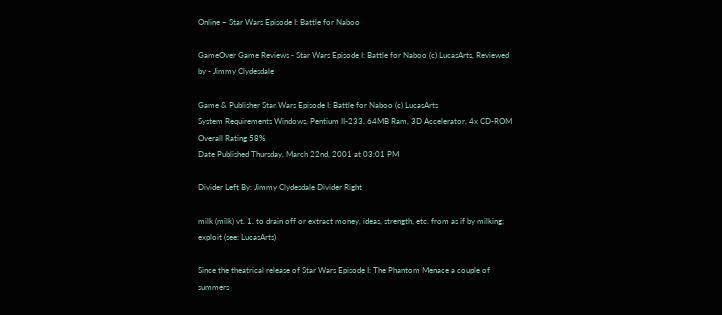Online ~ Star Wars Episode I: Battle for Naboo

GameOver Game Reviews - Star Wars Episode I: Battle for Naboo (c) LucasArts, Reviewed by - Jimmy Clydesdale

Game & Publisher Star Wars Episode I: Battle for Naboo (c) LucasArts
System Requirements Windows, Pentium II-233, 64MB Ram, 3D Accelerator, 4x CD-ROM
Overall Rating 58%
Date Published Thursday, March 22nd, 2001 at 03:01 PM

Divider Left By: Jimmy Clydesdale Divider Right

milk (milk) vt. 1. to drain off or extract money, ideas, strength, etc. from as if by milking; exploit (see: LucasArts)

Since the theatrical release of Star Wars Episode I: The Phantom Menace a couple of summers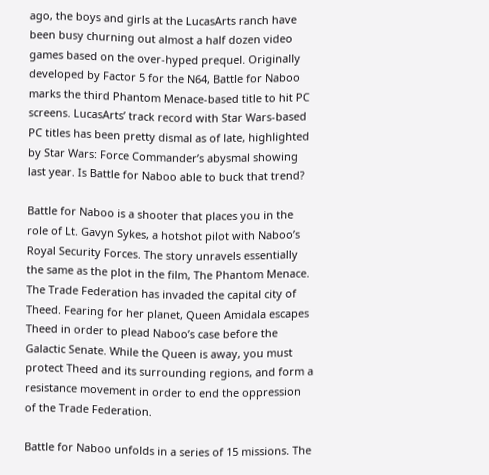ago, the boys and girls at the LucasArts ranch have been busy churning out almost a half dozen video games based on the over-hyped prequel. Originally developed by Factor 5 for the N64, Battle for Naboo marks the third Phantom Menace-based title to hit PC screens. LucasArts’ track record with Star Wars-based PC titles has been pretty dismal as of late, highlighted by Star Wars: Force Commander’s abysmal showing last year. Is Battle for Naboo able to buck that trend?

Battle for Naboo is a shooter that places you in the role of Lt. Gavyn Sykes, a hotshot pilot with Naboo’s Royal Security Forces. The story unravels essentially the same as the plot in the film, The Phantom Menace. The Trade Federation has invaded the capital city of Theed. Fearing for her planet, Queen Amidala escapes Theed in order to plead Naboo’s case before the Galactic Senate. While the Queen is away, you must protect Theed and its surrounding regions, and form a resistance movement in order to end the oppression of the Trade Federation.

Battle for Naboo unfolds in a series of 15 missions. The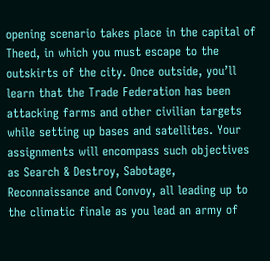opening scenario takes place in the capital of Theed, in which you must escape to the outskirts of the city. Once outside, you’ll learn that the Trade Federation has been attacking farms and other civilian targets while setting up bases and satellites. Your assignments will encompass such objectives as Search & Destroy, Sabotage, Reconnaissance and Convoy, all leading up to the climatic finale as you lead an army of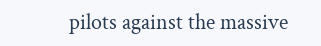pilots against the massive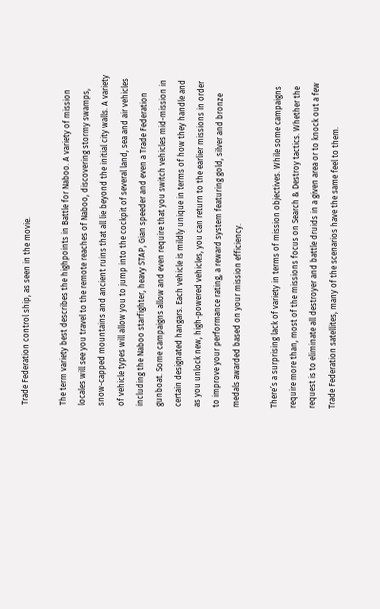Trade Federation control ship, as seen in the movie.

The term variety best describes the highpoints in Battle for Naboo. A variety of mission locales will see you travel to the remote reaches of Naboo, discovering stormy swamps, snow-capped mountains and ancient ruins that all lie beyond the initial city walls. A variety of vehicle types will allow you to jump into the cockpit of several land, sea and air vehicles including the Naboo starfighter, heavy STAP, Gian speeder and even a Trade Federation gunboat. Some campaigns allow and even require that you switch vehicles mid-mission in certain designated hangars. Each vehicle is mildly unique in terms of how they handle and as you unlock new, high-powered vehicles, you can return to the earlier missions in order to improve your performance rating, a reward system featuring gold, silver and bronze medals awarded based on your mission efficiency.

There’s a surprising lack of variety in terms of mission objectives. While some campaigns require more than, most of the missions focus on Search & Destroy tactics. Whether the request is to eliminate all destroyer and battle druids in a given area or to knock out a few Trade Federation satellites, many of the scenarios have the same feel to them.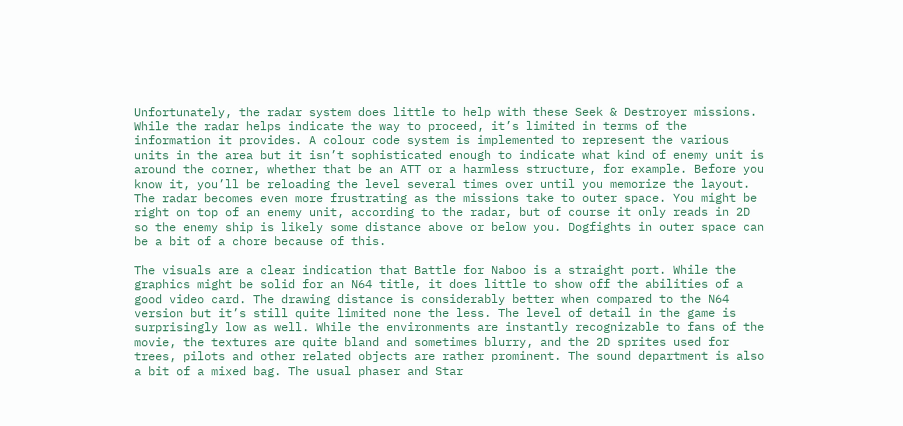Unfortunately, the radar system does little to help with these Seek & Destroyer missions. While the radar helps indicate the way to proceed, it’s limited in terms of the information it provides. A colour code system is implemented to represent the various units in the area but it isn’t sophisticated enough to indicate what kind of enemy unit is around the corner, whether that be an ATT or a harmless structure, for example. Before you know it, you’ll be reloading the level several times over until you memorize the layout. The radar becomes even more frustrating as the missions take to outer space. You might be right on top of an enemy unit, according to the radar, but of course it only reads in 2D so the enemy ship is likely some distance above or below you. Dogfights in outer space can be a bit of a chore because of this.

The visuals are a clear indication that Battle for Naboo is a straight port. While the graphics might be solid for an N64 title, it does little to show off the abilities of a good video card. The drawing distance is considerably better when compared to the N64 version but it’s still quite limited none the less. The level of detail in the game is surprisingly low as well. While the environments are instantly recognizable to fans of the movie, the textures are quite bland and sometimes blurry, and the 2D sprites used for trees, pilots and other related objects are rather prominent. The sound department is also a bit of a mixed bag. The usual phaser and Star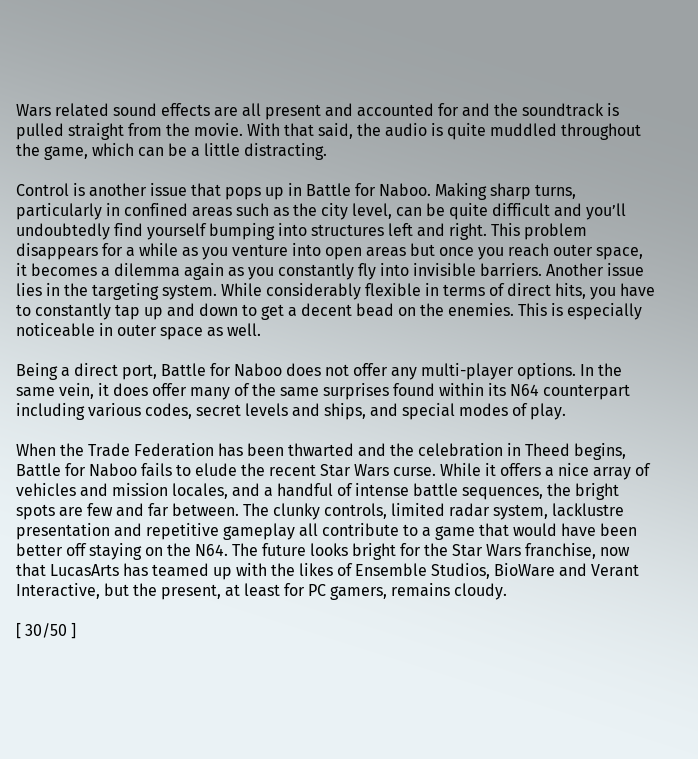Wars related sound effects are all present and accounted for and the soundtrack is pulled straight from the movie. With that said, the audio is quite muddled throughout the game, which can be a little distracting.

Control is another issue that pops up in Battle for Naboo. Making sharp turns, particularly in confined areas such as the city level, can be quite difficult and you’ll undoubtedly find yourself bumping into structures left and right. This problem disappears for a while as you venture into open areas but once you reach outer space, it becomes a dilemma again as you constantly fly into invisible barriers. Another issue lies in the targeting system. While considerably flexible in terms of direct hits, you have to constantly tap up and down to get a decent bead on the enemies. This is especially noticeable in outer space as well.

Being a direct port, Battle for Naboo does not offer any multi-player options. In the same vein, it does offer many of the same surprises found within its N64 counterpart including various codes, secret levels and ships, and special modes of play.

When the Trade Federation has been thwarted and the celebration in Theed begins, Battle for Naboo fails to elude the recent Star Wars curse. While it offers a nice array of vehicles and mission locales, and a handful of intense battle sequences, the bright spots are few and far between. The clunky controls, limited radar system, lacklustre presentation and repetitive gameplay all contribute to a game that would have been better off staying on the N64. The future looks bright for the Star Wars franchise, now that LucasArts has teamed up with the likes of Ensemble Studios, BioWare and Verant Interactive, but the present, at least for PC gamers, remains cloudy.

[ 30/50 ]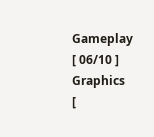Gameplay
[ 06/10 ] Graphics
[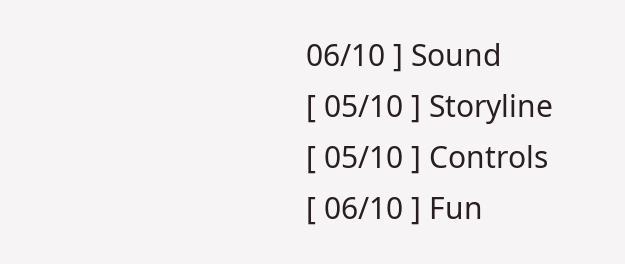06/10 ] Sound
[ 05/10 ] Storyline
[ 05/10 ] Controls
[ 06/10 ] Fun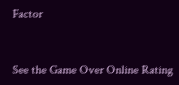Factor


See the Game Over Online Rating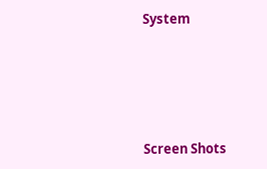System






Screen Shots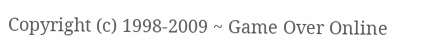Copyright (c) 1998-2009 ~ Game Over Online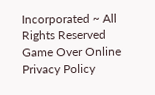Incorporated ~ All Rights Reserved
Game Over Online Privacy Policy